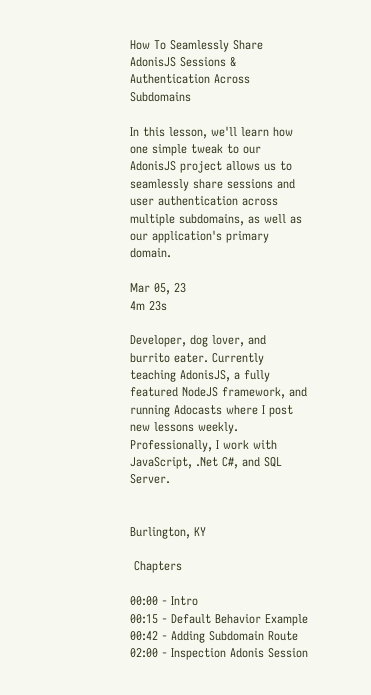How To Seamlessly Share AdonisJS Sessions & Authentication Across Subdomains

In this lesson, we'll learn how one simple tweak to our AdonisJS project allows us to seamlessly share sessions and user authentication across multiple subdomains, as well as our application's primary domain.

Mar 05, 23
4m 23s

Developer, dog lover, and burrito eater. Currently teaching AdonisJS, a fully featured NodeJS framework, and running Adocasts where I post new lessons weekly. Professionally, I work with JavaScript, .Net C#, and SQL Server.


Burlington, KY

 Chapters

00:00 - Intro
00:15 - Default Behavior Example
00:42 - Adding Subdomain Route
02:00 - Inspection Adonis Session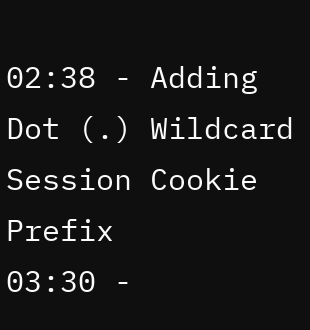02:38 - Adding Dot (.) Wildcard Session Cookie Prefix
03:30 -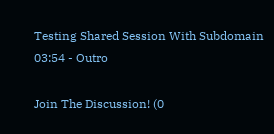Testing Shared Session With Subdomain
03:54 - Outro

Join The Discussion! (0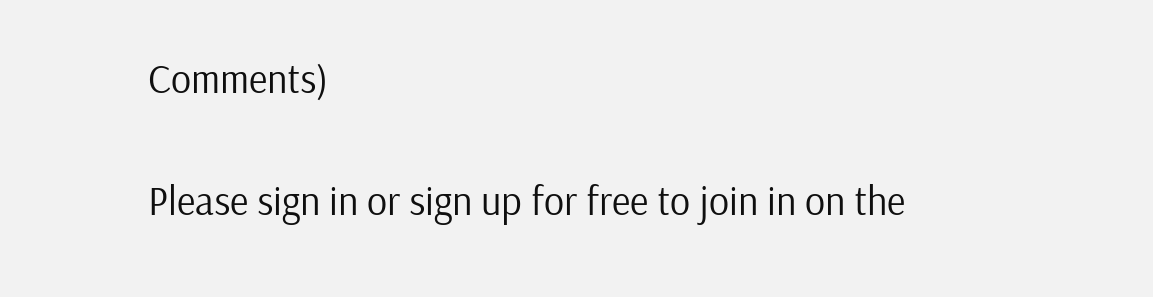Comments)

Please sign in or sign up for free to join in on the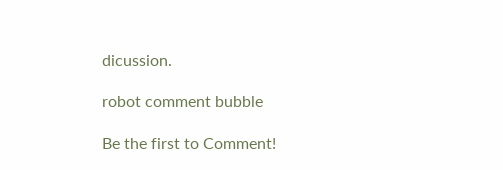dicussion.

robot comment bubble

Be the first to Comment!